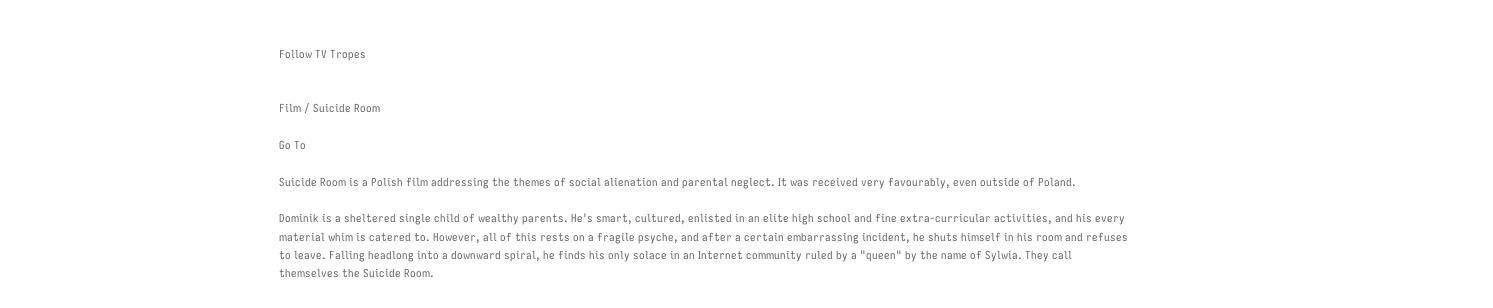Follow TV Tropes


Film / Suicide Room

Go To

Suicide Room is a Polish film addressing the themes of social alienation and parental neglect. It was received very favourably, even outside of Poland.

Dominik is a sheltered single child of wealthy parents. He's smart, cultured, enlisted in an elite high school and fine extra-curricular activities, and his every material whim is catered to. However, all of this rests on a fragile psyche, and after a certain embarrassing incident, he shuts himself in his room and refuses to leave. Falling headlong into a downward spiral, he finds his only solace in an Internet community ruled by a "queen" by the name of Sylwia. They call themselves the Suicide Room.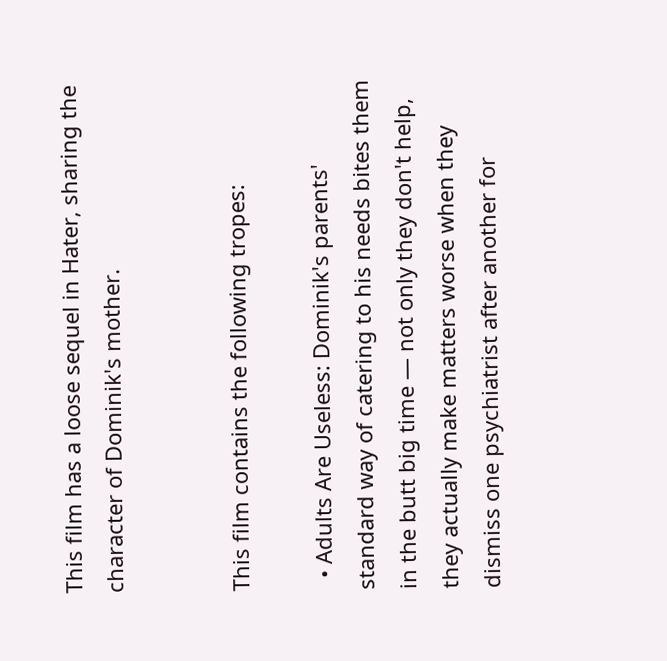This film has a loose sequel in Hater, sharing the character of Dominik's mother.


This film contains the following tropes:

  • Adults Are Useless: Dominik's parents' standard way of catering to his needs bites them in the butt big time — not only they don't help, they actually make matters worse when they dismiss one psychiatrist after another for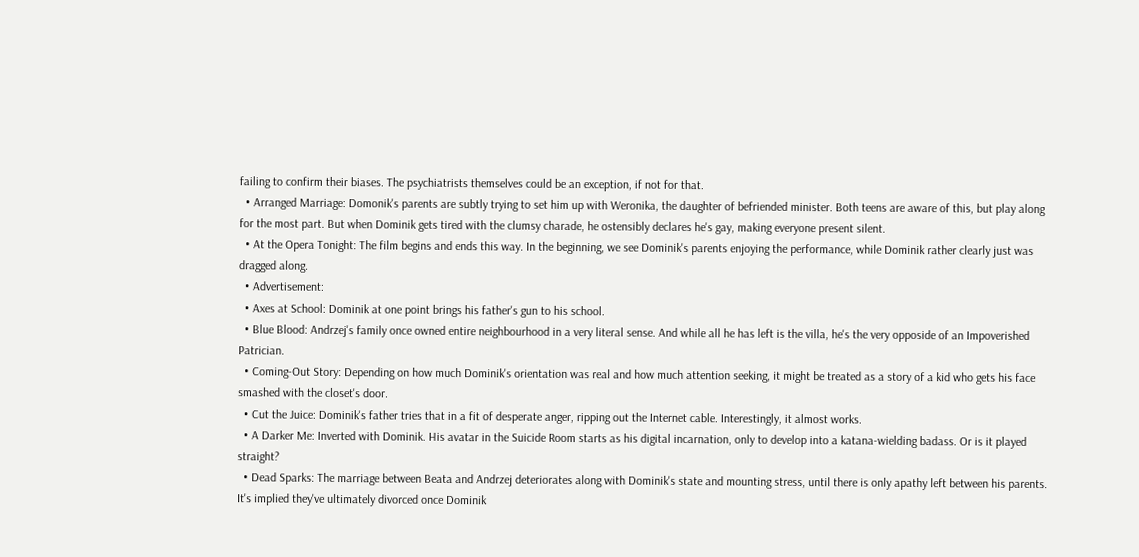failing to confirm their biases. The psychiatrists themselves could be an exception, if not for that.
  • Arranged Marriage: Domonik's parents are subtly trying to set him up with Weronika, the daughter of befriended minister. Both teens are aware of this, but play along for the most part. But when Dominik gets tired with the clumsy charade, he ostensibly declares he's gay, making everyone present silent.
  • At the Opera Tonight: The film begins and ends this way. In the beginning, we see Dominik's parents enjoying the performance, while Dominik rather clearly just was dragged along.
  • Advertisement:
  • Axes at School: Dominik at one point brings his father's gun to his school.
  • Blue Blood: Andrzej's family once owned entire neighbourhood in a very literal sense. And while all he has left is the villa, he's the very opposide of an Impoverished Patrician.
  • Coming-Out Story: Depending on how much Dominik's orientation was real and how much attention seeking, it might be treated as a story of a kid who gets his face smashed with the closet's door.
  • Cut the Juice: Dominik's father tries that in a fit of desperate anger, ripping out the Internet cable. Interestingly, it almost works.
  • A Darker Me: Inverted with Dominik. His avatar in the Suicide Room starts as his digital incarnation, only to develop into a katana-wielding badass. Or is it played straight?
  • Dead Sparks: The marriage between Beata and Andrzej deteriorates along with Dominik's state and mounting stress, until there is only apathy left between his parents. It's implied they've ultimately divorced once Dominik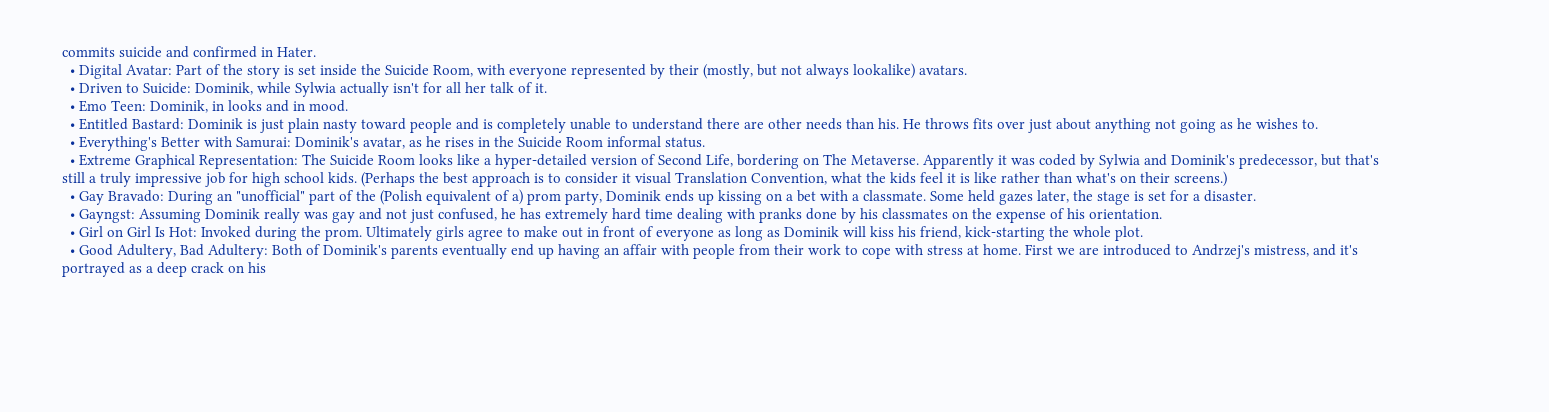commits suicide and confirmed in Hater.
  • Digital Avatar: Part of the story is set inside the Suicide Room, with everyone represented by their (mostly, but not always lookalike) avatars.
  • Driven to Suicide: Dominik, while Sylwia actually isn't for all her talk of it.
  • Emo Teen: Dominik, in looks and in mood.
  • Entitled Bastard: Dominik is just plain nasty toward people and is completely unable to understand there are other needs than his. He throws fits over just about anything not going as he wishes to.
  • Everything's Better with Samurai: Dominik's avatar, as he rises in the Suicide Room informal status.
  • Extreme Graphical Representation: The Suicide Room looks like a hyper-detailed version of Second Life, bordering on The Metaverse. Apparently it was coded by Sylwia and Dominik's predecessor, but that's still a truly impressive job for high school kids. (Perhaps the best approach is to consider it visual Translation Convention, what the kids feel it is like rather than what's on their screens.)
  • Gay Bravado: During an "unofficial" part of the (Polish equivalent of a) prom party, Dominik ends up kissing on a bet with a classmate. Some held gazes later, the stage is set for a disaster.
  • Gayngst: Assuming Dominik really was gay and not just confused, he has extremely hard time dealing with pranks done by his classmates on the expense of his orientation.
  • Girl on Girl Is Hot: Invoked during the prom. Ultimately girls agree to make out in front of everyone as long as Dominik will kiss his friend, kick-starting the whole plot.
  • Good Adultery, Bad Adultery: Both of Dominik's parents eventually end up having an affair with people from their work to cope with stress at home. First we are introduced to Andrzej's mistress, and it's portrayed as a deep crack on his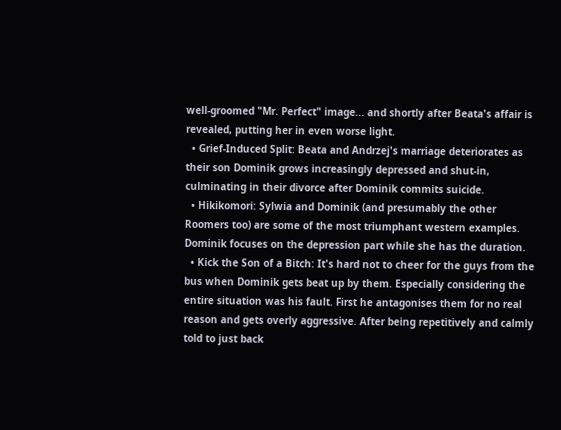well-groomed "Mr. Perfect" image... and shortly after Beata's affair is revealed, putting her in even worse light.
  • Grief-Induced Split: Beata and Andrzej's marriage deteriorates as their son Dominik grows increasingly depressed and shut-in, culminating in their divorce after Dominik commits suicide.
  • Hikikomori: Sylwia and Dominik (and presumably the other Roomers too) are some of the most triumphant western examples. Dominik focuses on the depression part while she has the duration.
  • Kick the Son of a Bitch: It's hard not to cheer for the guys from the bus when Dominik gets beat up by them. Especially considering the entire situation was his fault. First he antagonises them for no real reason and gets overly aggressive. After being repetitively and calmly told to just back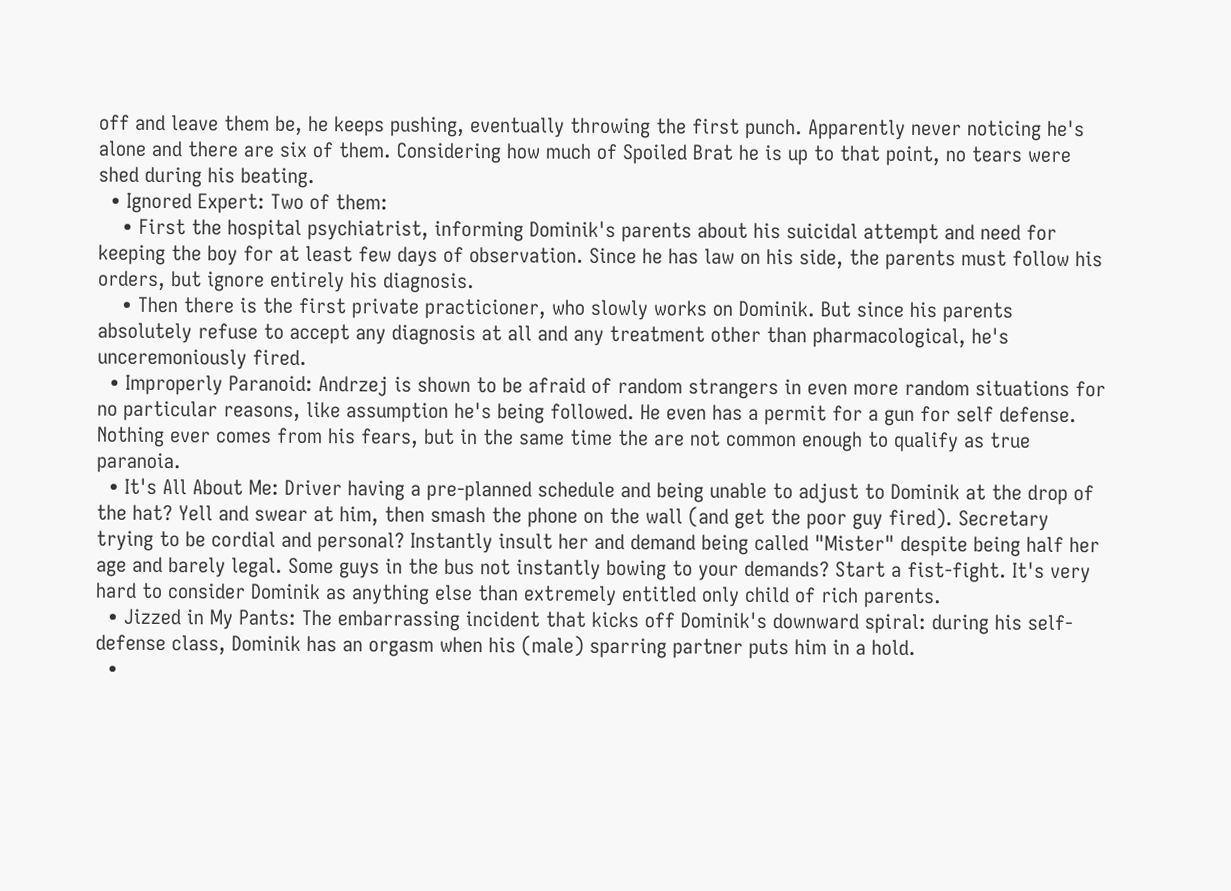off and leave them be, he keeps pushing, eventually throwing the first punch. Apparently never noticing he's alone and there are six of them. Considering how much of Spoiled Brat he is up to that point, no tears were shed during his beating.
  • Ignored Expert: Two of them:
    • First the hospital psychiatrist, informing Dominik's parents about his suicidal attempt and need for keeping the boy for at least few days of observation. Since he has law on his side, the parents must follow his orders, but ignore entirely his diagnosis.
    • Then there is the first private practicioner, who slowly works on Dominik. But since his parents absolutely refuse to accept any diagnosis at all and any treatment other than pharmacological, he's unceremoniously fired.
  • Improperly Paranoid: Andrzej is shown to be afraid of random strangers in even more random situations for no particular reasons, like assumption he's being followed. He even has a permit for a gun for self defense. Nothing ever comes from his fears, but in the same time the are not common enough to qualify as true paranoia.
  • It's All About Me: Driver having a pre-planned schedule and being unable to adjust to Dominik at the drop of the hat? Yell and swear at him, then smash the phone on the wall (and get the poor guy fired). Secretary trying to be cordial and personal? Instantly insult her and demand being called "Mister" despite being half her age and barely legal. Some guys in the bus not instantly bowing to your demands? Start a fist-fight. It's very hard to consider Dominik as anything else than extremely entitled only child of rich parents.
  • Jizzed in My Pants: The embarrassing incident that kicks off Dominik's downward spiral: during his self-defense class, Dominik has an orgasm when his (male) sparring partner puts him in a hold.
  •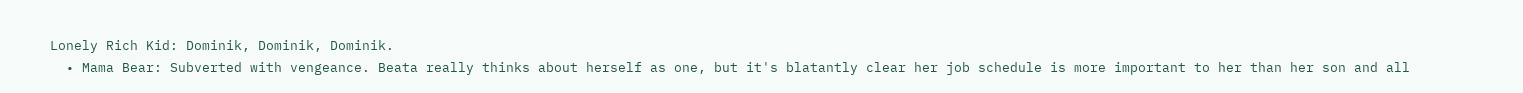Lonely Rich Kid: Dominik, Dominik, Dominik.
  • Mama Bear: Subverted with vengeance. Beata really thinks about herself as one, but it's blatantly clear her job schedule is more important to her than her son and all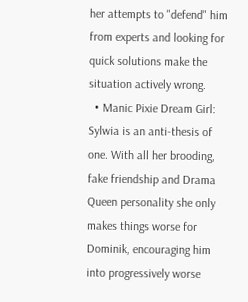her attempts to "defend" him from experts and looking for quick solutions make the situation actively wrong.
  • Manic Pixie Dream Girl: Sylwia is an anti-thesis of one. With all her brooding, fake friendship and Drama Queen personality she only makes things worse for Dominik, encouraging him into progressively worse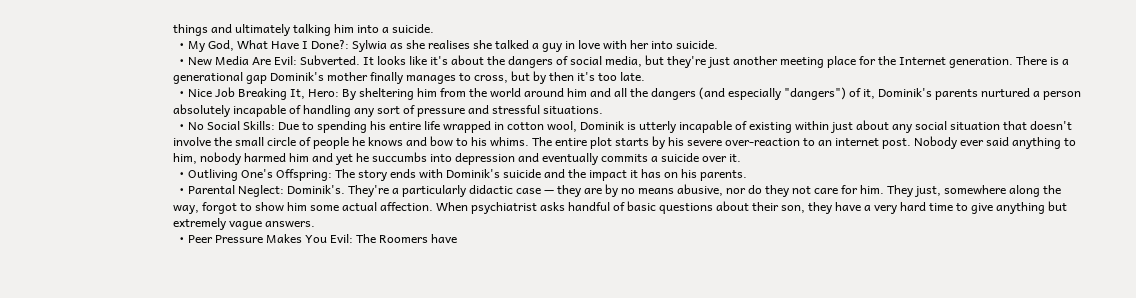things and ultimately talking him into a suicide.
  • My God, What Have I Done?: Sylwia as she realises she talked a guy in love with her into suicide.
  • New Media Are Evil: Subverted. It looks like it's about the dangers of social media, but they're just another meeting place for the Internet generation. There is a generational gap Dominik's mother finally manages to cross, but by then it's too late.
  • Nice Job Breaking It, Hero: By sheltering him from the world around him and all the dangers (and especially "dangers") of it, Dominik's parents nurtured a person absolutely incapable of handling any sort of pressure and stressful situations.
  • No Social Skills: Due to spending his entire life wrapped in cotton wool, Dominik is utterly incapable of existing within just about any social situation that doesn't involve the small circle of people he knows and bow to his whims. The entire plot starts by his severe over-reaction to an internet post. Nobody ever said anything to him, nobody harmed him and yet he succumbs into depression and eventually commits a suicide over it.
  • Outliving One's Offspring: The story ends with Dominik's suicide and the impact it has on his parents.
  • Parental Neglect: Dominik's. They're a particularly didactic case — they are by no means abusive, nor do they not care for him. They just, somewhere along the way, forgot to show him some actual affection. When psychiatrist asks handful of basic questions about their son, they have a very hard time to give anything but extremely vague answers.
  • Peer Pressure Makes You Evil: The Roomers have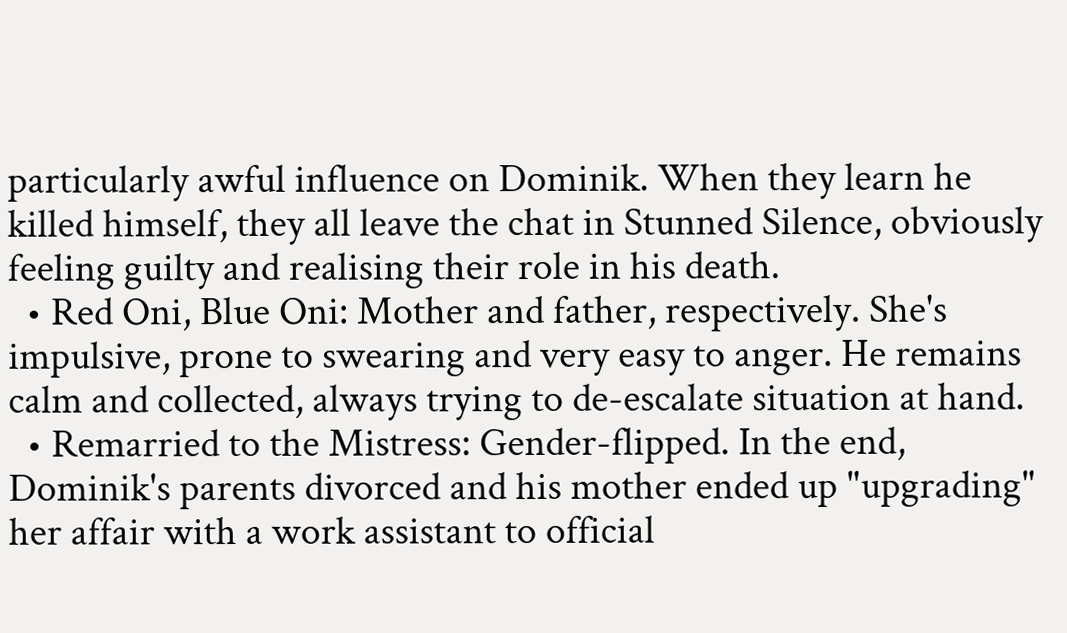particularly awful influence on Dominik. When they learn he killed himself, they all leave the chat in Stunned Silence, obviously feeling guilty and realising their role in his death.
  • Red Oni, Blue Oni: Mother and father, respectively. She's impulsive, prone to swearing and very easy to anger. He remains calm and collected, always trying to de-escalate situation at hand.
  • Remarried to the Mistress: Gender-flipped. In the end, Dominik's parents divorced and his mother ended up "upgrading" her affair with a work assistant to official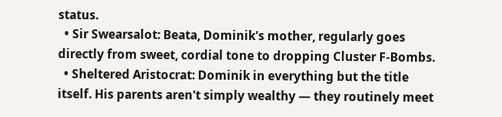status.
  • Sir Swearsalot: Beata, Dominik's mother, regularly goes directly from sweet, cordial tone to dropping Cluster F-Bombs.
  • Sheltered Aristocrat: Dominik in everything but the title itself. His parents aren't simply wealthy — they routinely meet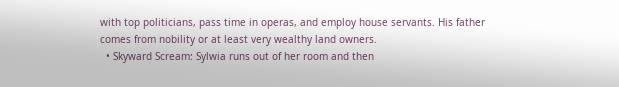with top politicians, pass time in operas, and employ house servants. His father comes from nobility or at least very wealthy land owners.
  • Skyward Scream: Sylwia runs out of her room and then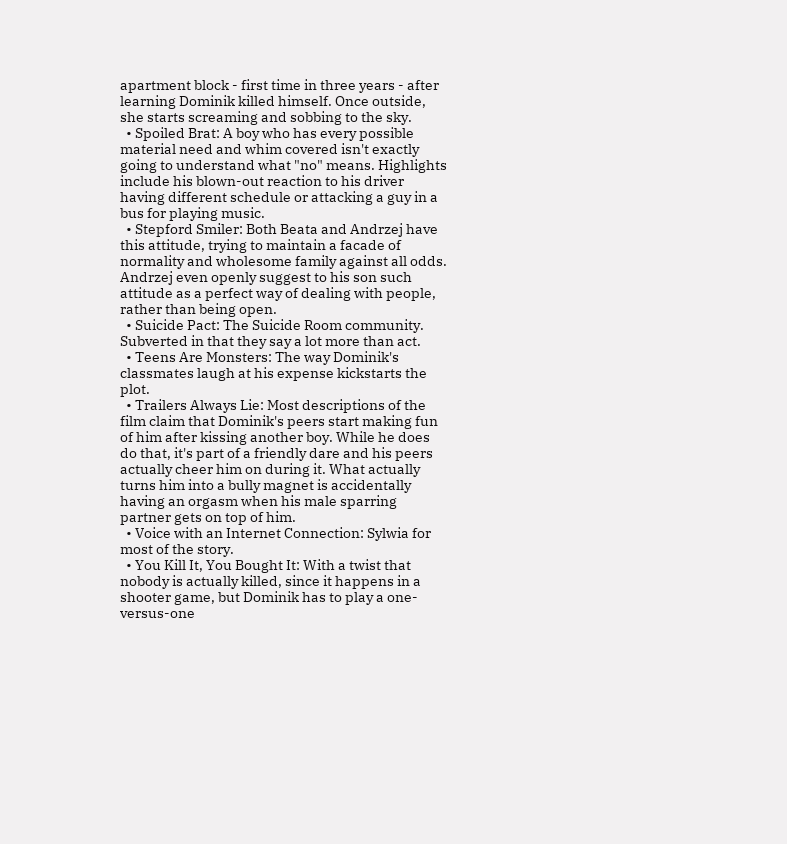apartment block - first time in three years - after learning Dominik killed himself. Once outside, she starts screaming and sobbing to the sky.
  • Spoiled Brat: A boy who has every possible material need and whim covered isn't exactly going to understand what "no" means. Highlights include his blown-out reaction to his driver having different schedule or attacking a guy in a bus for playing music.
  • Stepford Smiler: Both Beata and Andrzej have this attitude, trying to maintain a facade of normality and wholesome family against all odds. Andrzej even openly suggest to his son such attitude as a perfect way of dealing with people, rather than being open.
  • Suicide Pact: The Suicide Room community. Subverted in that they say a lot more than act.
  • Teens Are Monsters: The way Dominik's classmates laugh at his expense kickstarts the plot.
  • Trailers Always Lie: Most descriptions of the film claim that Dominik's peers start making fun of him after kissing another boy. While he does do that, it's part of a friendly dare and his peers actually cheer him on during it. What actually turns him into a bully magnet is accidentally having an orgasm when his male sparring partner gets on top of him.
  • Voice with an Internet Connection: Sylwia for most of the story.
  • You Kill It, You Bought It: With a twist that nobody is actually killed, since it happens in a shooter game, but Dominik has to play a one-versus-one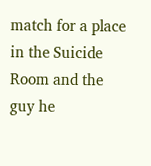match for a place in the Suicide Room and the guy he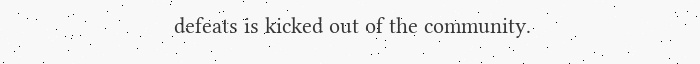defeats is kicked out of the community.